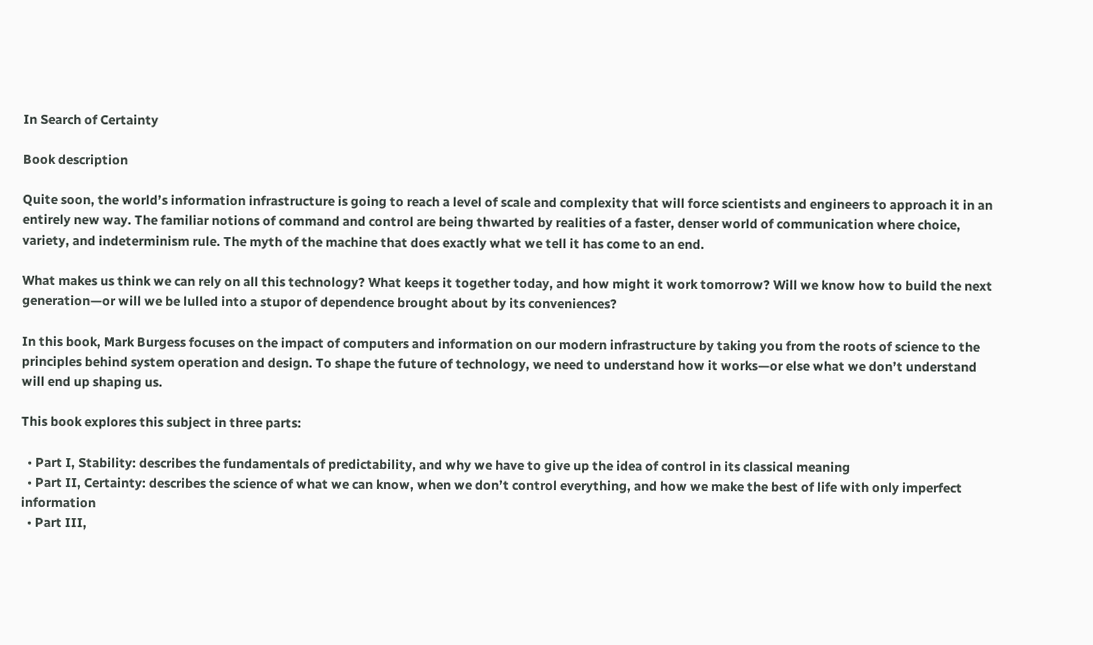In Search of Certainty

Book description

Quite soon, the world’s information infrastructure is going to reach a level of scale and complexity that will force scientists and engineers to approach it in an entirely new way. The familiar notions of command and control are being thwarted by realities of a faster, denser world of communication where choice, variety, and indeterminism rule. The myth of the machine that does exactly what we tell it has come to an end.

What makes us think we can rely on all this technology? What keeps it together today, and how might it work tomorrow? Will we know how to build the next generation—or will we be lulled into a stupor of dependence brought about by its conveniences?

In this book, Mark Burgess focuses on the impact of computers and information on our modern infrastructure by taking you from the roots of science to the principles behind system operation and design. To shape the future of technology, we need to understand how it works—or else what we don’t understand will end up shaping us.

This book explores this subject in three parts:

  • Part I, Stability: describes the fundamentals of predictability, and why we have to give up the idea of control in its classical meaning
  • Part II, Certainty: describes the science of what we can know, when we don’t control everything, and how we make the best of life with only imperfect information
  • Part III,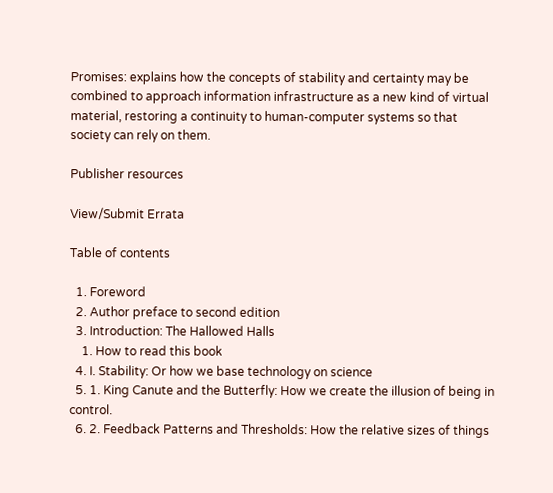Promises: explains how the concepts of stability and certainty may be combined to approach information infrastructure as a new kind of virtual material, restoring a continuity to human-computer systems so that society can rely on them.

Publisher resources

View/Submit Errata

Table of contents

  1. Foreword
  2. Author preface to second edition
  3. Introduction: The Hallowed Halls
    1. How to read this book
  4. I. Stability: Or how we base technology on science
  5. 1. King Canute and the Butterfly: How we create the illusion of being in control.
  6. 2. Feedback Patterns and Thresholds: How the relative sizes of things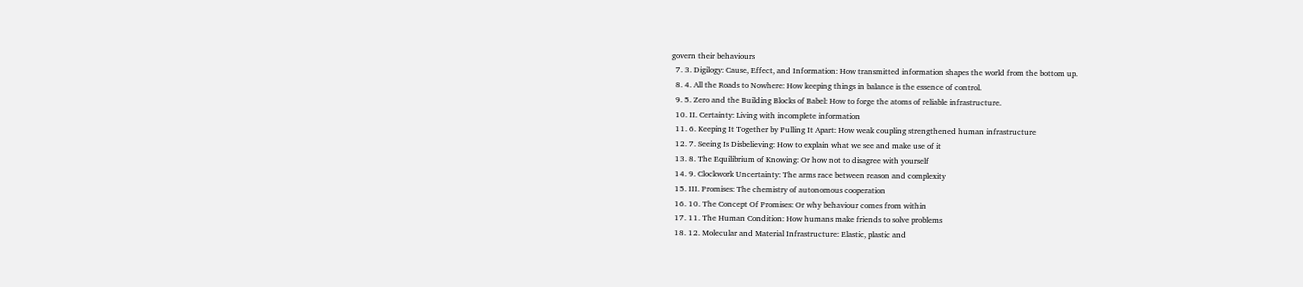govern their behaviours
  7. 3. Digilogy: Cause, Effect, and Information: How transmitted information shapes the world from the bottom up.
  8. 4. All the Roads to Nowhere: How keeping things in balance is the essence of control.
  9. 5. Zero and the Building Blocks of Babel: How to forge the atoms of reliable infrastructure.
  10. II. Certainty: Living with incomplete information
  11. 6. Keeping It Together by Pulling It Apart: How weak coupling strengthened human infrastructure
  12. 7. Seeing Is Disbelieving: How to explain what we see and make use of it
  13. 8. The Equilibrium of Knowing: Or how not to disagree with yourself
  14. 9. Clockwork Uncertainty: The arms race between reason and complexity
  15. III. Promises: The chemistry of autonomous cooperation
  16. 10. The Concept Of Promises: Or why behaviour comes from within
  17. 11. The Human Condition: How humans make friends to solve problems
  18. 12. Molecular and Material Infrastructure: Elastic, plastic and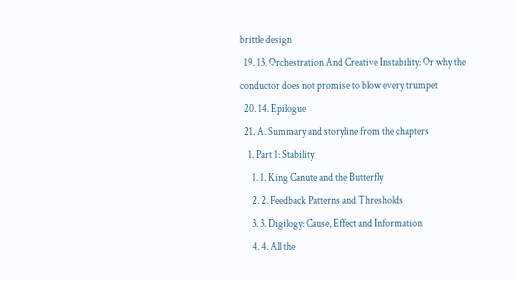brittle design
  19. 13. Orchestration And Creative Instability: Or why the conductor does not promise to blow every trumpet
  20. 14. Epilogue
  21. A. Summary and storyline from the chapters
    1. Part 1: Stability
      1. 1. King Canute and the Butterfly
      2. 2. Feedback Patterns and Thresholds
      3. 3. Digilogy: Cause, Effect and Information
      4. 4. All the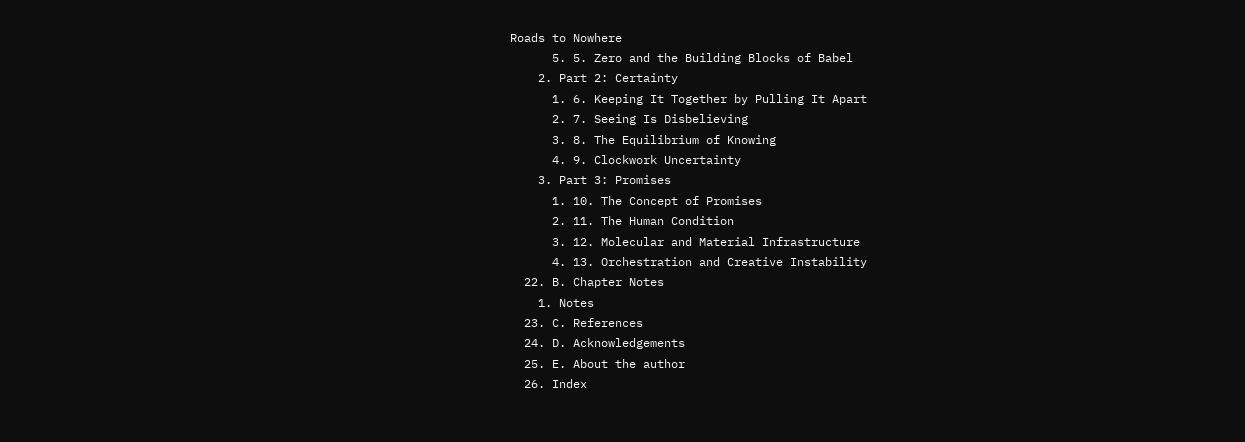Roads to Nowhere
      5. 5. Zero and the Building Blocks of Babel
    2. Part 2: Certainty
      1. 6. Keeping It Together by Pulling It Apart
      2. 7. Seeing Is Disbelieving
      3. 8. The Equilibrium of Knowing
      4. 9. Clockwork Uncertainty
    3. Part 3: Promises
      1. 10. The Concept of Promises
      2. 11. The Human Condition
      3. 12. Molecular and Material Infrastructure
      4. 13. Orchestration and Creative Instability
  22. B. Chapter Notes
    1. Notes
  23. C. References
  24. D. Acknowledgements
  25. E. About the author
  26. Index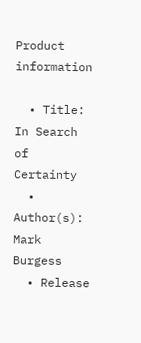Product information

  • Title: In Search of Certainty
  • Author(s): Mark Burgess
  • Release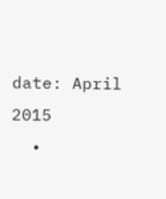date: April 2015
  •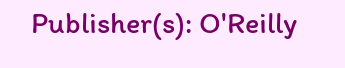Publisher(s): O'Reilly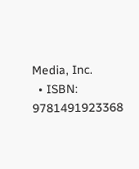Media, Inc.
  • ISBN: 9781491923368